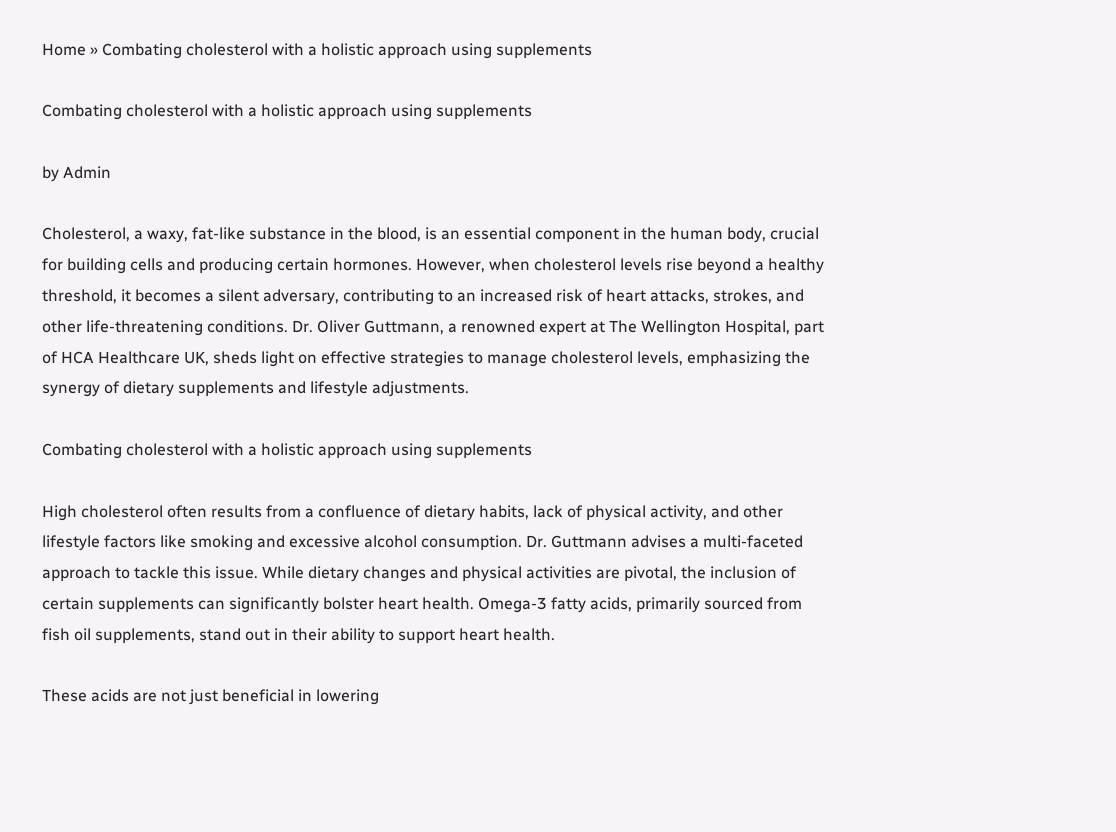Home » Combating cholesterol with a holistic approach using supplements

Combating cholesterol with a holistic approach using supplements

by Admin

Cholesterol, a waxy, fat-like substance in the blood, is an essential component in the human body, crucial for building cells and producing certain hormones. However, when cholesterol levels rise beyond a healthy threshold, it becomes a silent adversary, contributing to an increased risk of heart attacks, strokes, and other life-threatening conditions. Dr. Oliver Guttmann, a renowned expert at The Wellington Hospital, part of HCA Healthcare UK, sheds light on effective strategies to manage cholesterol levels, emphasizing the synergy of dietary supplements and lifestyle adjustments.

Combating cholesterol with a holistic approach using supplements

High cholesterol often results from a confluence of dietary habits, lack of physical activity, and other lifestyle factors like smoking and excessive alcohol consumption. Dr. Guttmann advises a multi-faceted approach to tackle this issue. While dietary changes and physical activities are pivotal, the inclusion of certain supplements can significantly bolster heart health. Omega-3 fatty acids, primarily sourced from fish oil supplements, stand out in their ability to support heart health.

These acids are not just beneficial in lowering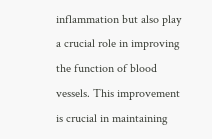inflammation but also play a crucial role in improving the function of blood vessels. This improvement is crucial in maintaining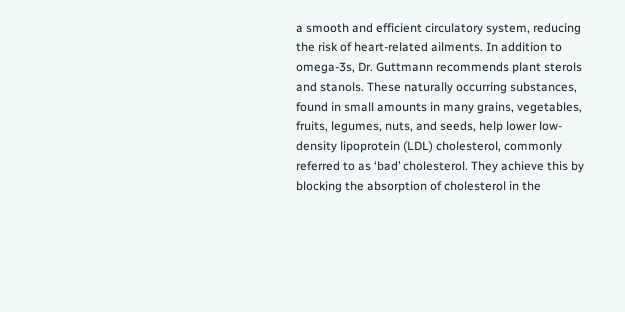a smooth and efficient circulatory system, reducing the risk of heart-related ailments. In addition to omega-3s, Dr. Guttmann recommends plant sterols and stanols. These naturally occurring substances, found in small amounts in many grains, vegetables, fruits, legumes, nuts, and seeds, help lower low-density lipoprotein (LDL) cholesterol, commonly referred to as ‘bad’ cholesterol. They achieve this by blocking the absorption of cholesterol in the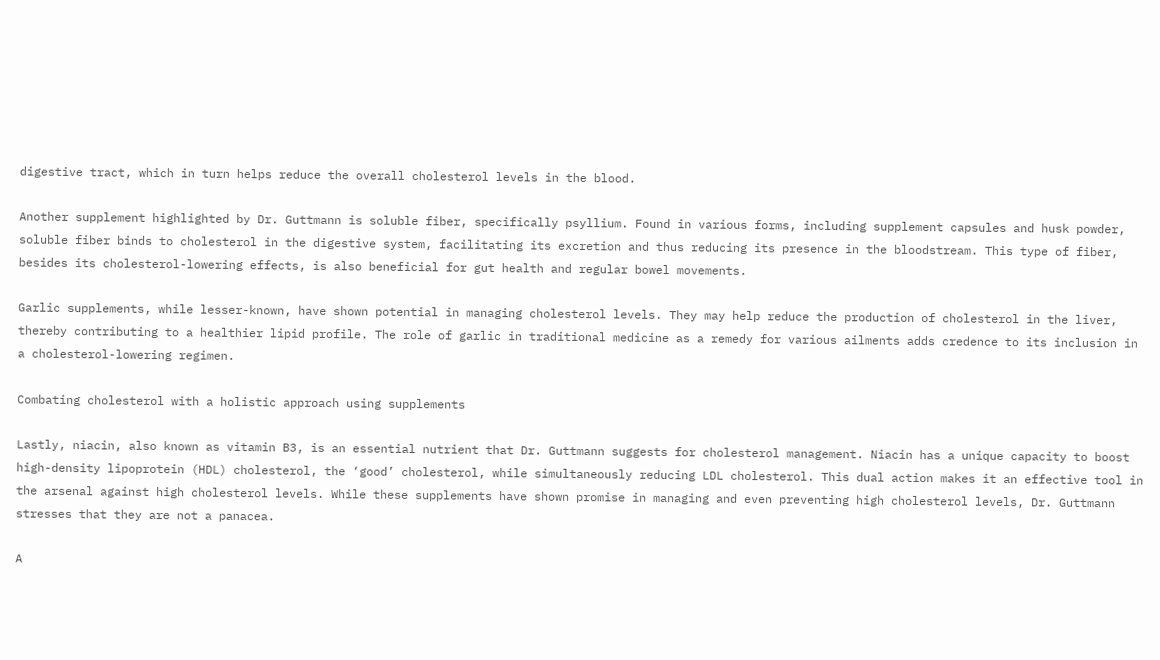digestive tract, which in turn helps reduce the overall cholesterol levels in the blood.

Another supplement highlighted by Dr. Guttmann is soluble fiber, specifically psyllium. Found in various forms, including supplement capsules and husk powder, soluble fiber binds to cholesterol in the digestive system, facilitating its excretion and thus reducing its presence in the bloodstream. This type of fiber, besides its cholesterol-lowering effects, is also beneficial for gut health and regular bowel movements.

Garlic supplements, while lesser-known, have shown potential in managing cholesterol levels. They may help reduce the production of cholesterol in the liver, thereby contributing to a healthier lipid profile. The role of garlic in traditional medicine as a remedy for various ailments adds credence to its inclusion in a cholesterol-lowering regimen.

Combating cholesterol with a holistic approach using supplements

Lastly, niacin, also known as vitamin B3, is an essential nutrient that Dr. Guttmann suggests for cholesterol management. Niacin has a unique capacity to boost high-density lipoprotein (HDL) cholesterol, the ‘good’ cholesterol, while simultaneously reducing LDL cholesterol. This dual action makes it an effective tool in the arsenal against high cholesterol levels. While these supplements have shown promise in managing and even preventing high cholesterol levels, Dr. Guttmann stresses that they are not a panacea.

A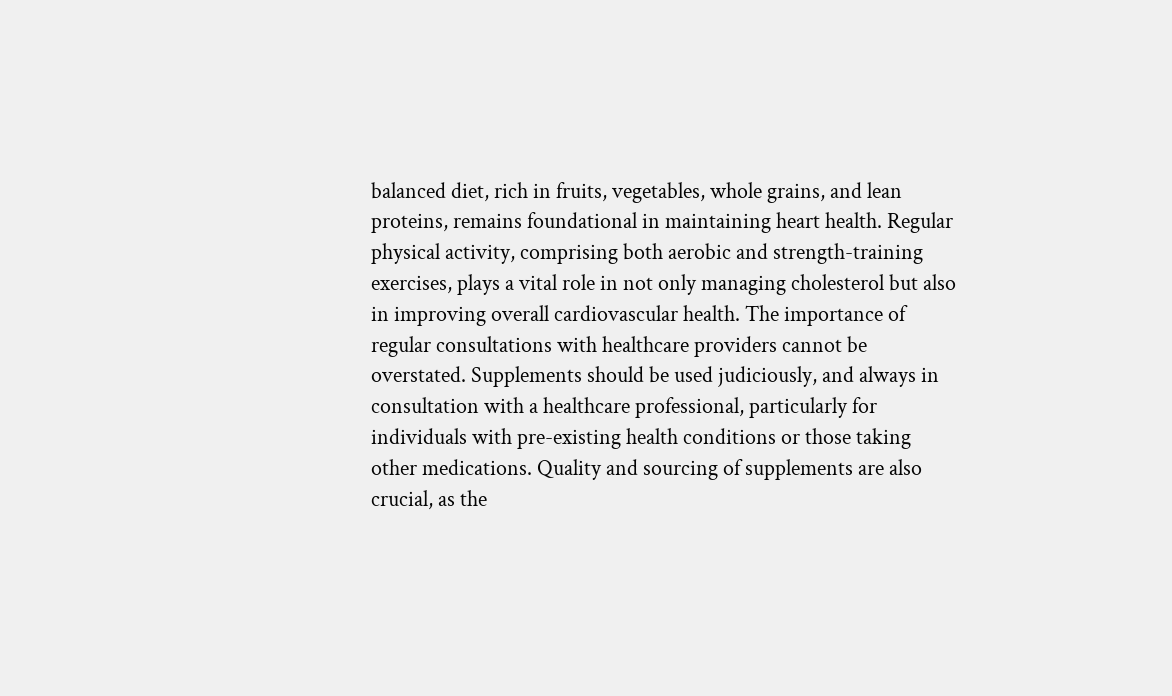balanced diet, rich in fruits, vegetables, whole grains, and lean proteins, remains foundational in maintaining heart health. Regular physical activity, comprising both aerobic and strength-training exercises, plays a vital role in not only managing cholesterol but also in improving overall cardiovascular health. The importance of regular consultations with healthcare providers cannot be overstated. Supplements should be used judiciously, and always in consultation with a healthcare professional, particularly for individuals with pre-existing health conditions or those taking other medications. Quality and sourcing of supplements are also crucial, as the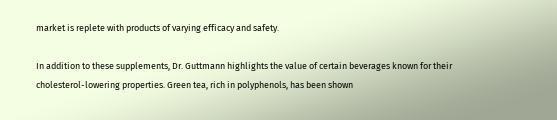market is replete with products of varying efficacy and safety.

In addition to these supplements, Dr. Guttmann highlights the value of certain beverages known for their cholesterol-lowering properties. Green tea, rich in polyphenols, has been shown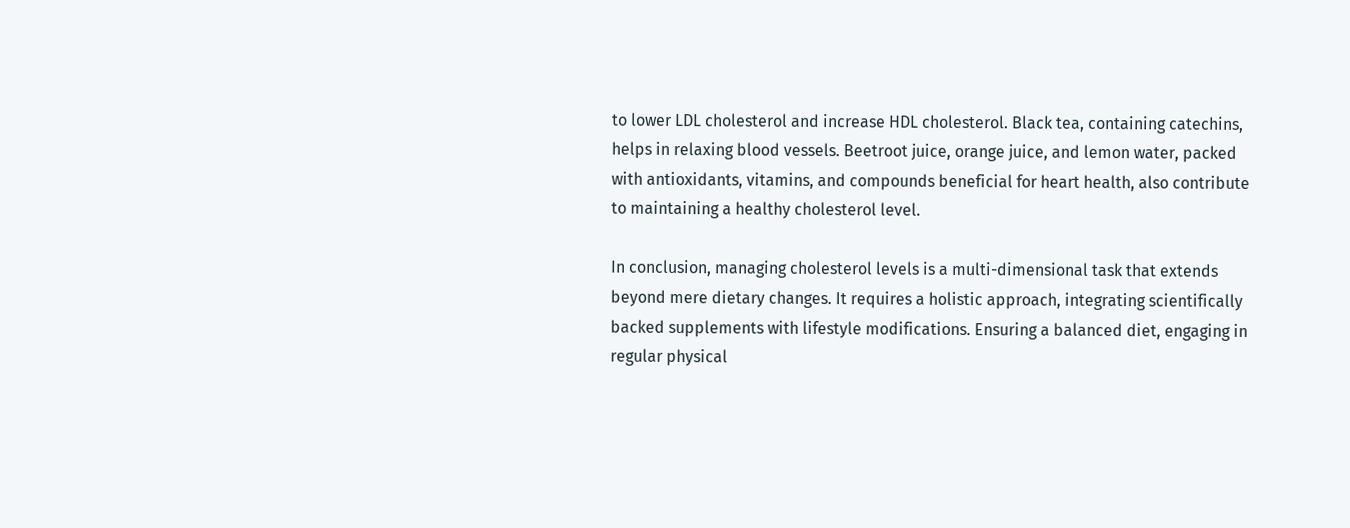to lower LDL cholesterol and increase HDL cholesterol. Black tea, containing catechins, helps in relaxing blood vessels. Beetroot juice, orange juice, and lemon water, packed with antioxidants, vitamins, and compounds beneficial for heart health, also contribute to maintaining a healthy cholesterol level.

In conclusion, managing cholesterol levels is a multi-dimensional task that extends beyond mere dietary changes. It requires a holistic approach, integrating scientifically backed supplements with lifestyle modifications. Ensuring a balanced diet, engaging in regular physical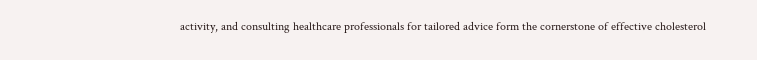activity, and consulting healthcare professionals for tailored advice form the cornerstone of effective cholesterol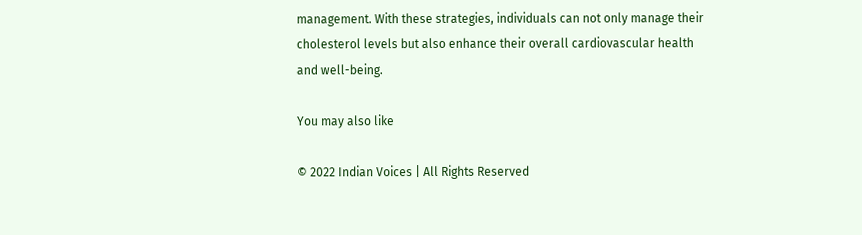management. With these strategies, individuals can not only manage their cholesterol levels but also enhance their overall cardiovascular health and well-being.

You may also like

© 2022 Indian Voices | All Rights Reserved